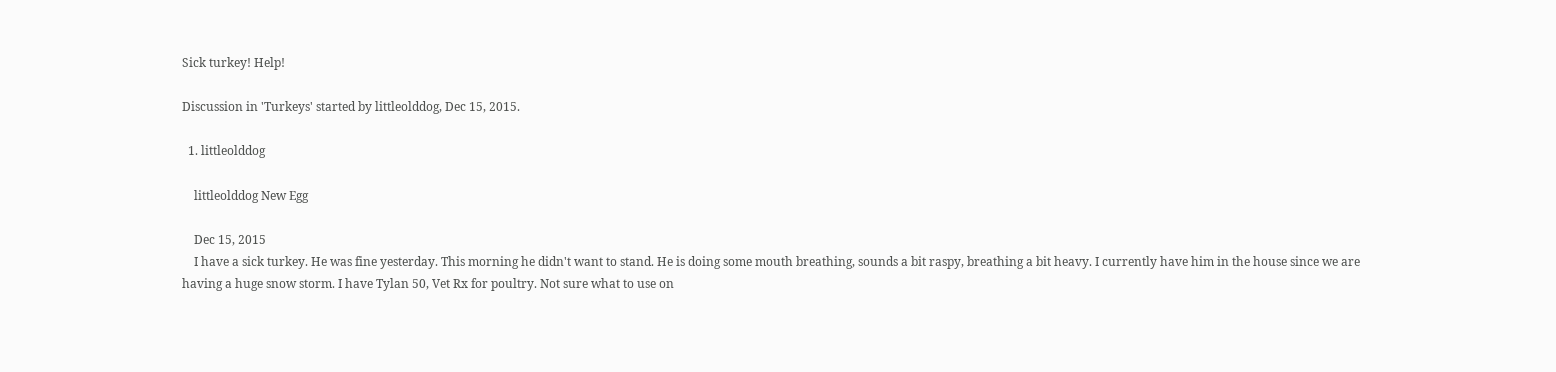Sick turkey! Help!

Discussion in 'Turkeys' started by littleolddog, Dec 15, 2015.

  1. littleolddog

    littleolddog New Egg

    Dec 15, 2015
    I have a sick turkey. He was fine yesterday. This morning he didn't want to stand. He is doing some mouth breathing, sounds a bit raspy, breathing a bit heavy. I currently have him in the house since we are having a huge snow storm. I have Tylan 50, Vet Rx for poultry. Not sure what to use on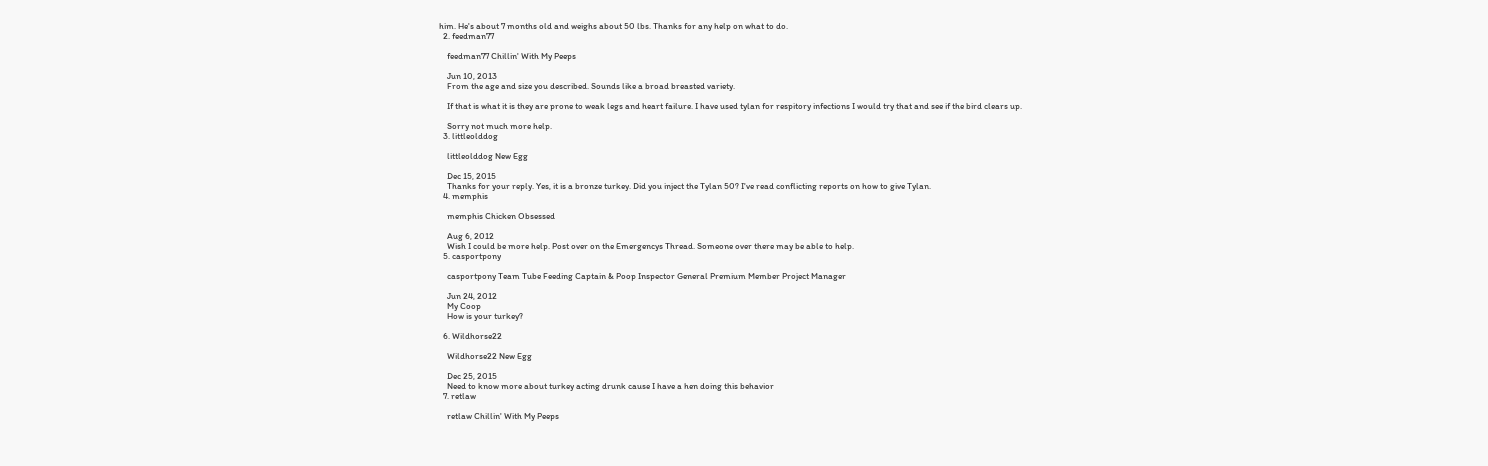him. He's about 7 months old and weighs about 50 lbs. Thanks for any help on what to do.
  2. feedman77

    feedman77 Chillin' With My Peeps

    Jun 10, 2013
    From the age and size you described. Sounds like a broad breasted variety.

    If that is what it is they are prone to weak legs and heart failure. I have used tylan for respitory infections I would try that and see if the bird clears up.

    Sorry not much more help.
  3. littleolddog

    littleolddog New Egg

    Dec 15, 2015
    Thanks for your reply. Yes, it is a bronze turkey. Did you inject the Tylan 50? I've read conflicting reports on how to give Tylan.
  4. memphis

    memphis Chicken Obsessed

    Aug 6, 2012
    Wish I could be more help. Post over on the Emergencys Thread. Someone over there may be able to help.
  5. casportpony

    casportpony Team Tube Feeding Captain & Poop Inspector General Premium Member Project Manager

    Jun 24, 2012
    My Coop
    How is your turkey?

  6. Wildhorse22

    Wildhorse22 New Egg

    Dec 25, 2015
    Need to know more about turkey acting drunk cause I have a hen doing this behavior
  7. retlaw

    retlaw Chillin' With My Peeps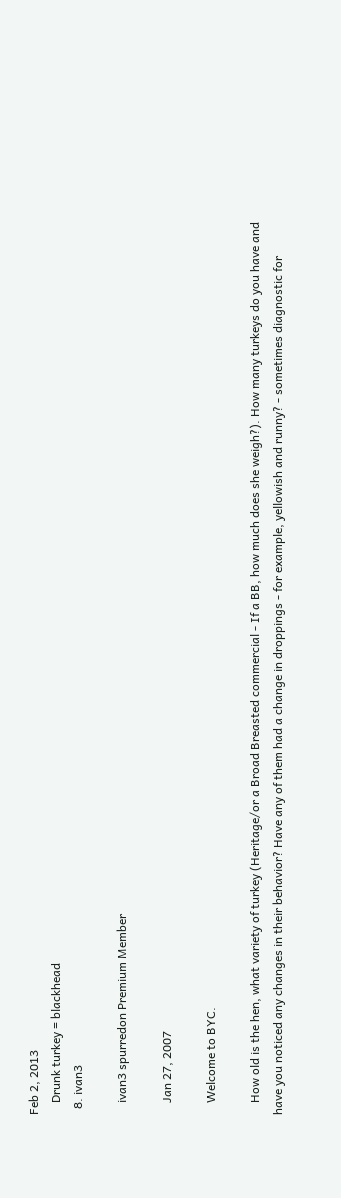Feb 2, 2013
    Drunk turkey = blackhead
  8. ivan3

    ivan3 spurredon Premium Member

    Jan 27, 2007

    Welcome to BYC.

    How old is the hen, what variety of turkey (Heritage/or a Broad Breasted commercial - If a BB, how much does she weigh?). How many turkeys do you have and have you noticed any changes in their behavior? Have any of them had a change in droppings - for example, yellowish and runny? - sometimes diagnostic for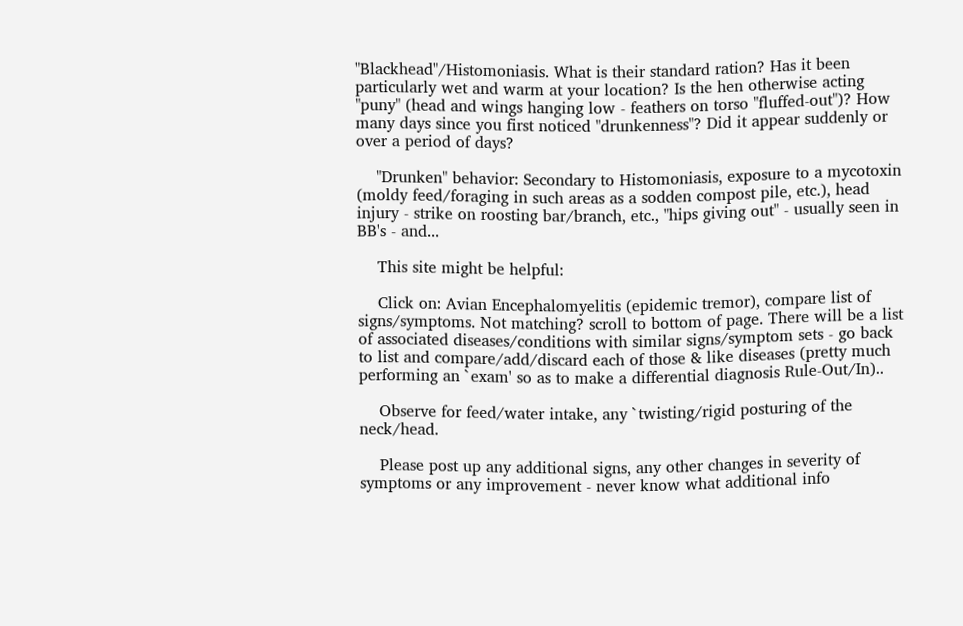"Blackhead"/Histomoniasis. What is their standard ration? Has it been particularly wet and warm at your location? Is the hen otherwise acting "puny" (head and wings hanging low - feathers on torso "fluffed-out")? How many days since you first noticed "drunkenness"? Did it appear suddenly or over a period of days?

    "Drunken" behavior: Secondary to Histomoniasis, exposure to a mycotoxin (moldy feed/foraging in such areas as a sodden compost pile, etc.), head injury - strike on roosting bar/branch, etc., "hips giving out" - usually seen in BB's - and...

    This site might be helpful:

    Click on: Avian Encephalomyelitis (epidemic tremor), compare list of signs/symptoms. Not matching? scroll to bottom of page. There will be a list of associated diseases/conditions with similar signs/symptom sets - go back to list and compare/add/discard each of those & like diseases (pretty much performing an `exam' so as to make a differential diagnosis Rule-Out/In)..

    Observe for feed/water intake, any `twisting/rigid posturing of the neck/head.

    Please post up any additional signs, any other changes in severity of symptoms or any improvement - never know what additional info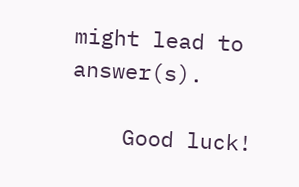might lead to answer(s).

    Good luck!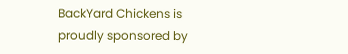BackYard Chickens is proudly sponsored by